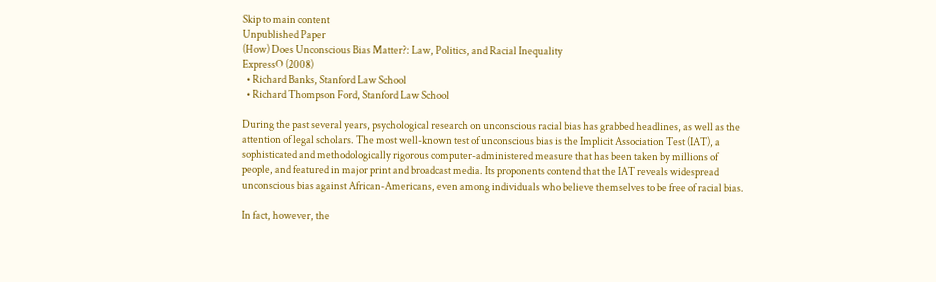Skip to main content
Unpublished Paper
(How) Does Unconscious Bias Matter?: Law, Politics, and Racial Inequality
ExpressO (2008)
  • Richard Banks, Stanford Law School
  • Richard Thompson Ford, Stanford Law School

During the past several years, psychological research on unconscious racial bias has grabbed headlines, as well as the attention of legal scholars. The most well-known test of unconscious bias is the Implicit Association Test (IAT), a sophisticated and methodologically rigorous computer-administered measure that has been taken by millions of people, and featured in major print and broadcast media. Its proponents contend that the IAT reveals widespread unconscious bias against African-Americans, even among individuals who believe themselves to be free of racial bias.

In fact, however, the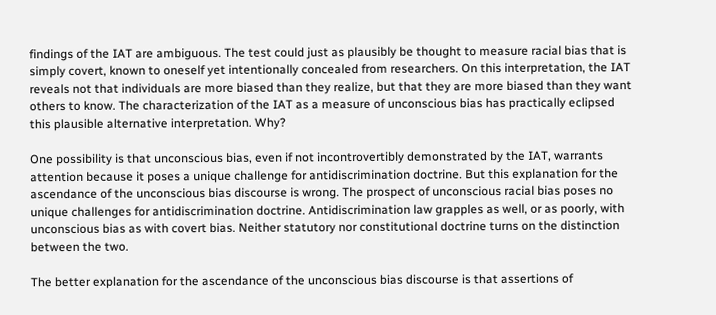findings of the IAT are ambiguous. The test could just as plausibly be thought to measure racial bias that is simply covert, known to oneself yet intentionally concealed from researchers. On this interpretation, the IAT reveals not that individuals are more biased than they realize, but that they are more biased than they want others to know. The characterization of the IAT as a measure of unconscious bias has practically eclipsed this plausible alternative interpretation. Why?

One possibility is that unconscious bias, even if not incontrovertibly demonstrated by the IAT, warrants attention because it poses a unique challenge for antidiscrimination doctrine. But this explanation for the ascendance of the unconscious bias discourse is wrong. The prospect of unconscious racial bias poses no unique challenges for antidiscrimination doctrine. Antidiscrimination law grapples as well, or as poorly, with unconscious bias as with covert bias. Neither statutory nor constitutional doctrine turns on the distinction between the two.

The better explanation for the ascendance of the unconscious bias discourse is that assertions of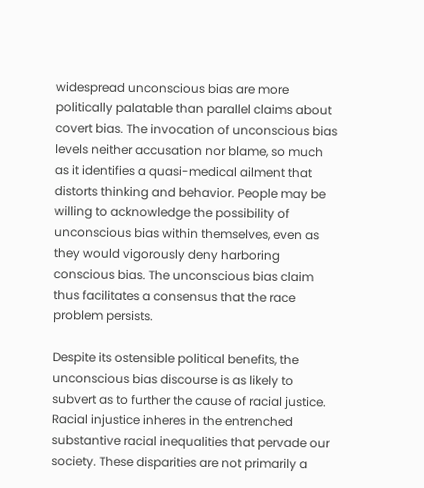widespread unconscious bias are more politically palatable than parallel claims about covert bias. The invocation of unconscious bias levels neither accusation nor blame, so much as it identifies a quasi-medical ailment that distorts thinking and behavior. People may be willing to acknowledge the possibility of unconscious bias within themselves, even as they would vigorously deny harboring conscious bias. The unconscious bias claim thus facilitates a consensus that the race problem persists.

Despite its ostensible political benefits, the unconscious bias discourse is as likely to subvert as to further the cause of racial justice. Racial injustice inheres in the entrenched substantive racial inequalities that pervade our society. These disparities are not primarily a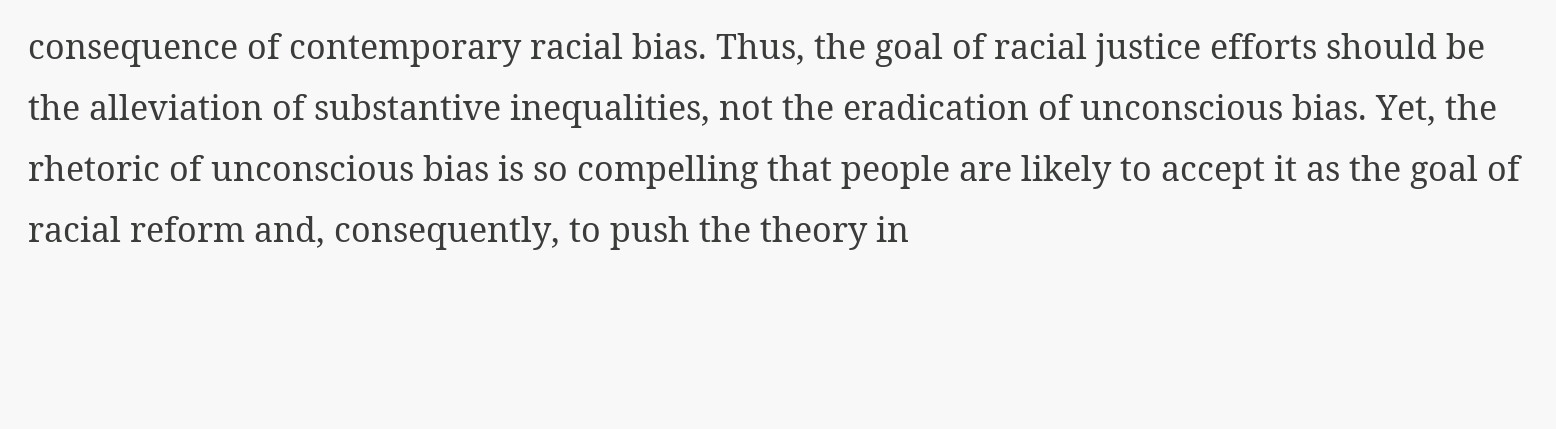consequence of contemporary racial bias. Thus, the goal of racial justice efforts should be the alleviation of substantive inequalities, not the eradication of unconscious bias. Yet, the rhetoric of unconscious bias is so compelling that people are likely to accept it as the goal of racial reform and, consequently, to push the theory in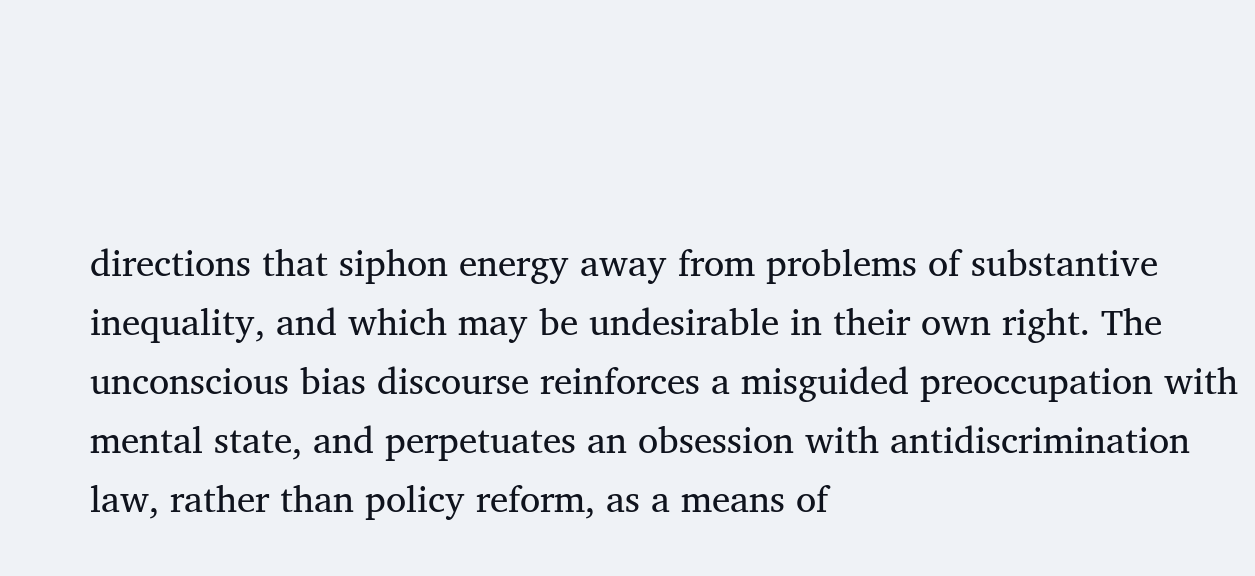directions that siphon energy away from problems of substantive inequality, and which may be undesirable in their own right. The unconscious bias discourse reinforces a misguided preoccupation with mental state, and perpetuates an obsession with antidiscrimination law, rather than policy reform, as a means of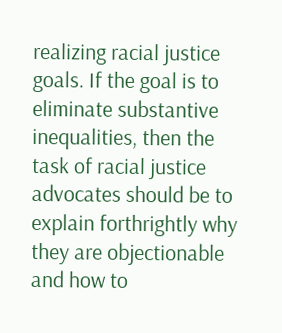realizing racial justice goals. If the goal is to eliminate substantive inequalities, then the task of racial justice advocates should be to explain forthrightly why they are objectionable and how to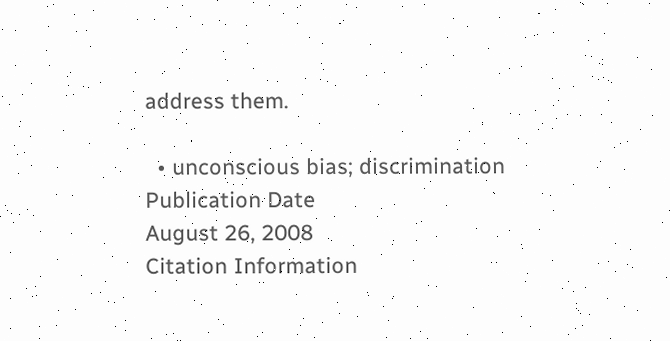address them.

  • unconscious bias; discrimination
Publication Date
August 26, 2008
Citation Information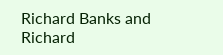Richard Banks and Richard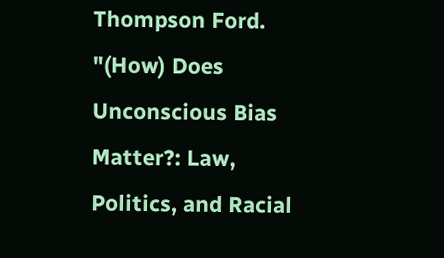Thompson Ford. "(How) Does Unconscious Bias Matter?: Law, Politics, and Racial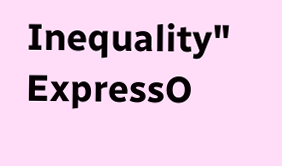Inequality" ExpressO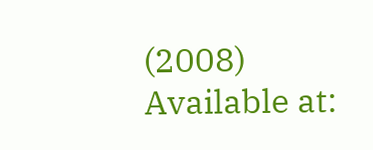(2008)
Available at: